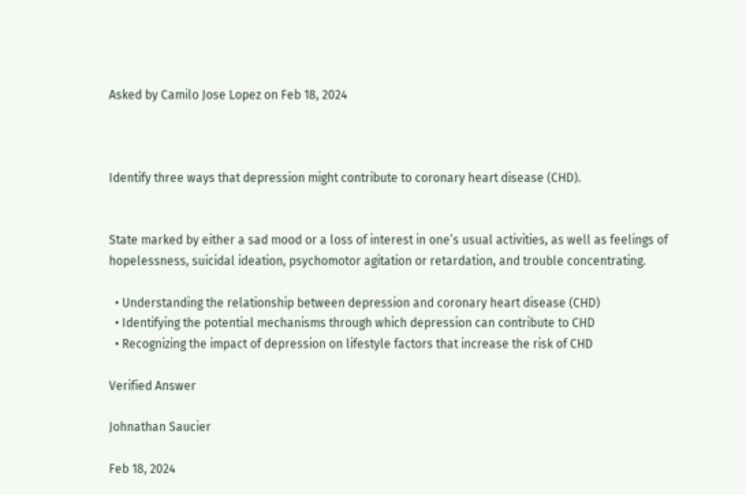Asked by Camilo Jose Lopez on Feb 18, 2024



Identify three ways that depression might contribute to coronary heart disease (CHD).


State marked by either a sad mood or a loss of interest in one’s usual activities, as well as feelings of hopelessness, suicidal ideation, psychomotor agitation or retardation, and trouble concentrating.

  • Understanding the relationship between depression and coronary heart disease (CHD)
  • Identifying the potential mechanisms through which depression can contribute to CHD
  • Recognizing the impact of depression on lifestyle factors that increase the risk of CHD

Verified Answer

Johnathan Saucier

Feb 18, 2024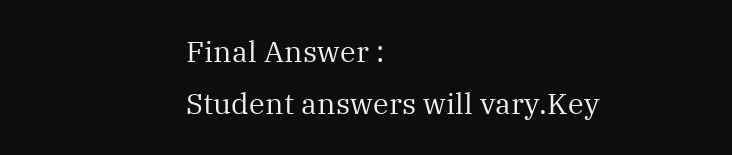Final Answer :
Student answers will vary.Key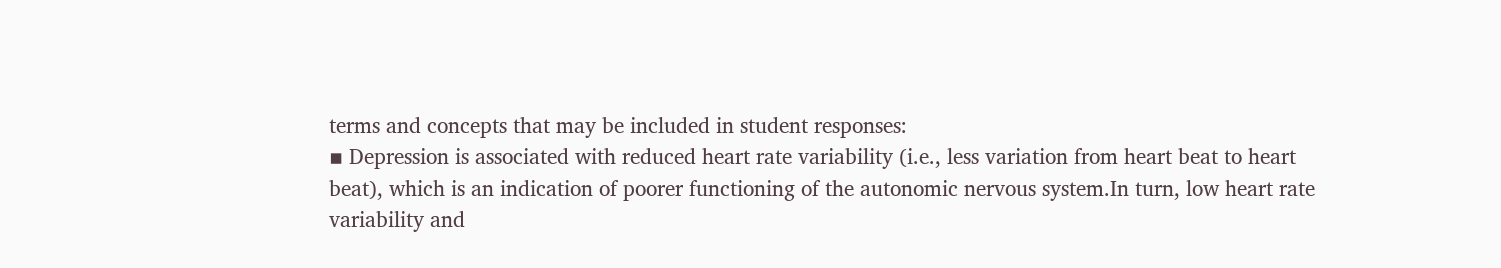terms and concepts that may be included in student responses:
▪ Depression is associated with reduced heart rate variability (i.e., less variation from heart beat to heart beat), which is an indication of poorer functioning of the autonomic nervous system.In turn, low heart rate variability and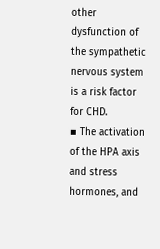other dysfunction of the sympathetic nervous system is a risk factor for CHD.
▪ The activation of the HPA axis and stress hormones, and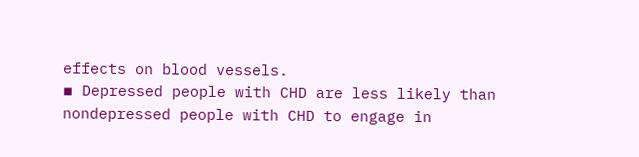effects on blood vessels.
▪ Depressed people with CHD are less likely than nondepressed people with CHD to engage in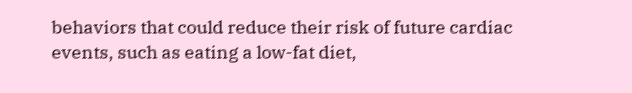behaviors that could reduce their risk of future cardiac events, such as eating a low-fat diet,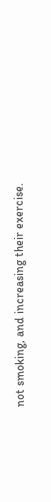not smoking, and increasing their exercise.